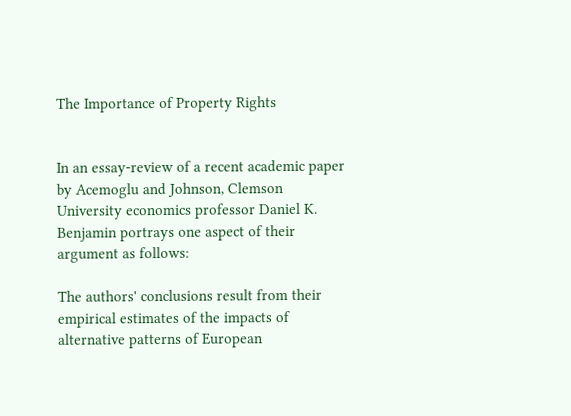The Importance of Property Rights


In an essay-review of a recent academic paper by Acemoglu and Johnson, Clemson University economics professor Daniel K. Benjamin portrays one aspect of their argument as follows:

The authors' conclusions result from their empirical estimates of the impacts of alternative patterns of European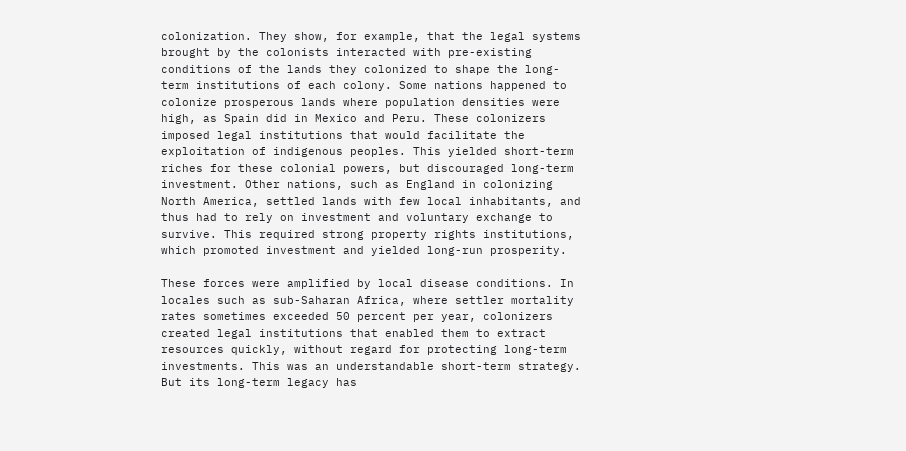colonization. They show, for example, that the legal systems brought by the colonists interacted with pre-existing conditions of the lands they colonized to shape the long-term institutions of each colony. Some nations happened to colonize prosperous lands where population densities were high, as Spain did in Mexico and Peru. These colonizers imposed legal institutions that would facilitate the exploitation of indigenous peoples. This yielded short-term riches for these colonial powers, but discouraged long-term investment. Other nations, such as England in colonizing North America, settled lands with few local inhabitants, and thus had to rely on investment and voluntary exchange to survive. This required strong property rights institutions, which promoted investment and yielded long-run prosperity.

These forces were amplified by local disease conditions. In locales such as sub-Saharan Africa, where settler mortality rates sometimes exceeded 50 percent per year, colonizers created legal institutions that enabled them to extract resources quickly, without regard for protecting long-term investments. This was an understandable short-term strategy. But its long-term legacy has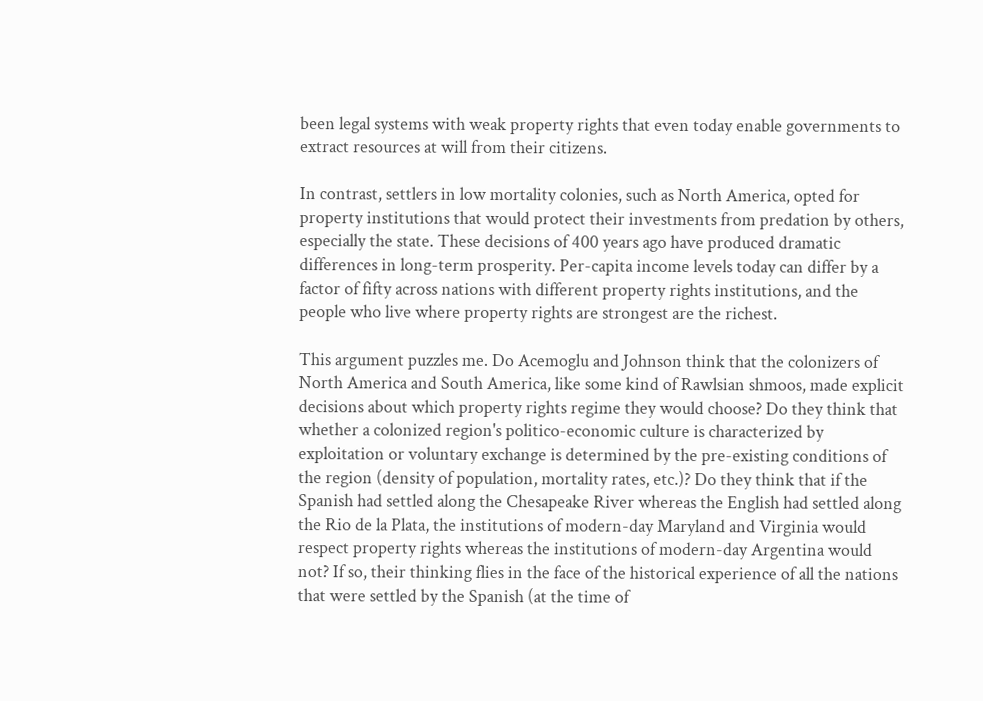been legal systems with weak property rights that even today enable governments to extract resources at will from their citizens.

In contrast, settlers in low mortality colonies, such as North America, opted for property institutions that would protect their investments from predation by others, especially the state. These decisions of 400 years ago have produced dramatic differences in long-term prosperity. Per-capita income levels today can differ by a factor of fifty across nations with different property rights institutions, and the people who live where property rights are strongest are the richest.

This argument puzzles me. Do Acemoglu and Johnson think that the colonizers of North America and South America, like some kind of Rawlsian shmoos, made explicit decisions about which property rights regime they would choose? Do they think that whether a colonized region's politico-economic culture is characterized by exploitation or voluntary exchange is determined by the pre-existing conditions of the region (density of population, mortality rates, etc.)? Do they think that if the Spanish had settled along the Chesapeake River whereas the English had settled along the Rio de la Plata, the institutions of modern-day Maryland and Virginia would respect property rights whereas the institutions of modern-day Argentina would not? If so, their thinking flies in the face of the historical experience of all the nations that were settled by the Spanish (at the time of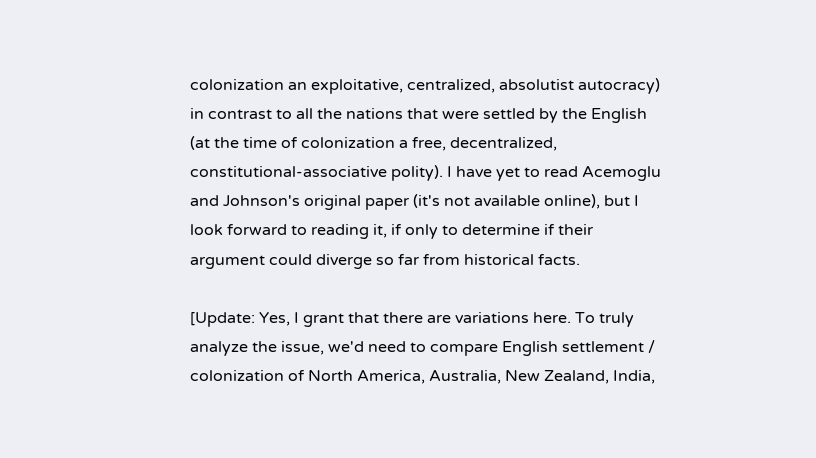colonization an exploitative, centralized, absolutist autocracy) in contrast to all the nations that were settled by the English (at the time of colonization a free, decentralized, constitutional-associative polity). I have yet to read Acemoglu and Johnson's original paper (it's not available online), but I look forward to reading it, if only to determine if their argument could diverge so far from historical facts.

[Update: Yes, I grant that there are variations here. To truly analyze the issue, we'd need to compare English settlement / colonization of North America, Australia, New Zealand, India,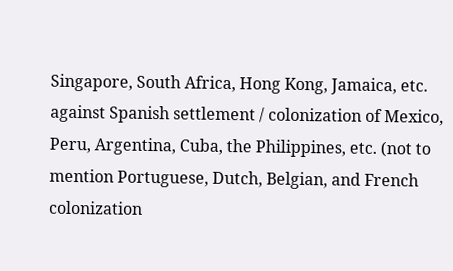Singapore, South Africa, Hong Kong, Jamaica, etc. against Spanish settlement / colonization of Mexico, Peru, Argentina, Cuba, the Philippines, etc. (not to mention Portuguese, Dutch, Belgian, and French colonization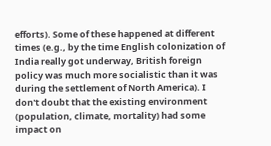efforts). Some of these happened at different times (e.g., by the time English colonization of India really got underway, British foreign policy was much more socialistic than it was during the settlement of North America). I don't doubt that the existing environment (population, climate, mortality) had some impact on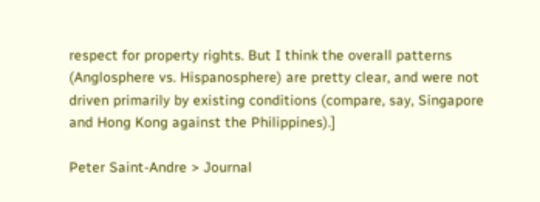respect for property rights. But I think the overall patterns (Anglosphere vs. Hispanosphere) are pretty clear, and were not driven primarily by existing conditions (compare, say, Singapore and Hong Kong against the Philippines).]

Peter Saint-Andre > Journal